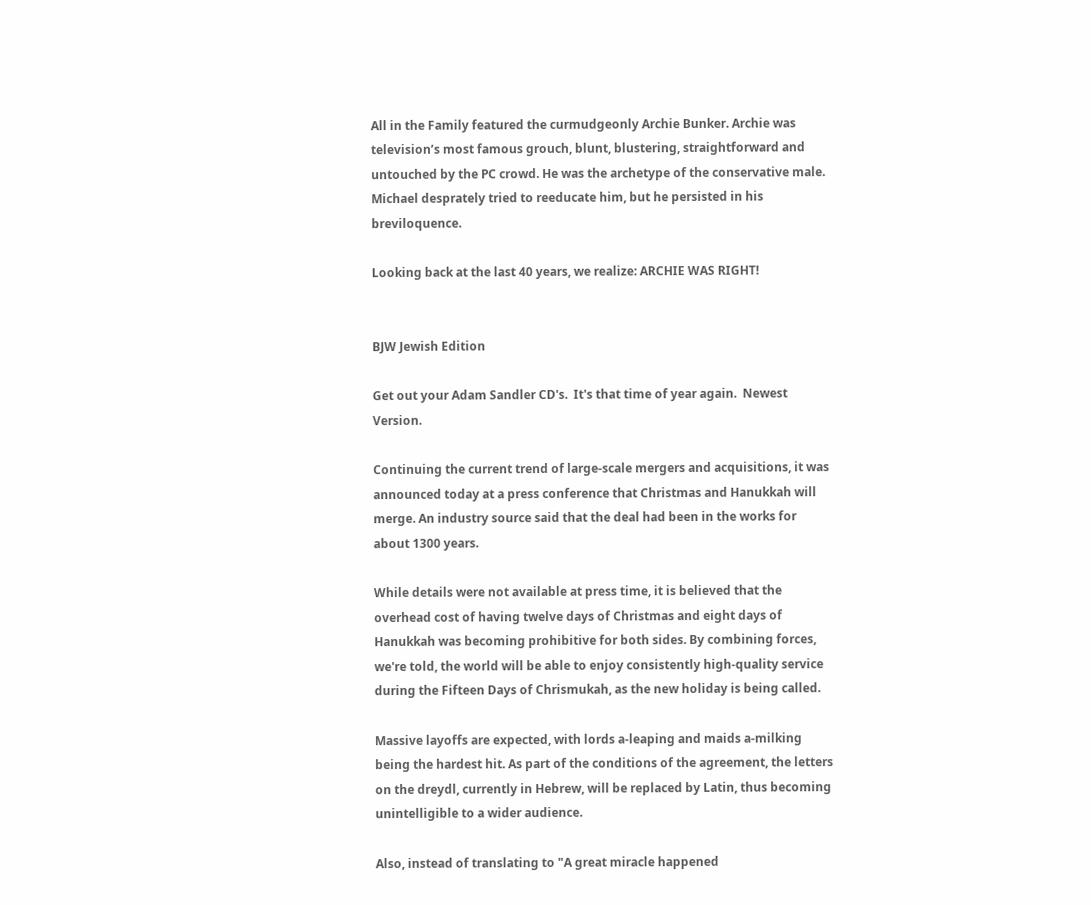All in the Family featured the curmudgeonly Archie Bunker. Archie was television’s most famous grouch, blunt, blustering, straightforward and untouched by the PC crowd. He was the archetype of the conservative male. Michael desprately tried to reeducate him, but he persisted in his breviloquence.

Looking back at the last 40 years, we realize: ARCHIE WAS RIGHT!


BJW Jewish Edition

Get out your Adam Sandler CD's.  It's that time of year again.  Newest Version.

Continuing the current trend of large-scale mergers and acquisitions, it was announced today at a press conference that Christmas and Hanukkah will merge. An industry source said that the deal had been in the works for about 1300 years.

While details were not available at press time, it is believed that the overhead cost of having twelve days of Christmas and eight days of Hanukkah was becoming prohibitive for both sides. By combining forces, we're told, the world will be able to enjoy consistently high-quality service during the Fifteen Days of Chrismukah, as the new holiday is being called.

Massive layoffs are expected, with lords a-leaping and maids a-milking being the hardest hit. As part of the conditions of the agreement, the letters on the dreydl, currently in Hebrew, will be replaced by Latin, thus becoming unintelligible to a wider audience.

Also, instead of translating to "A great miracle happened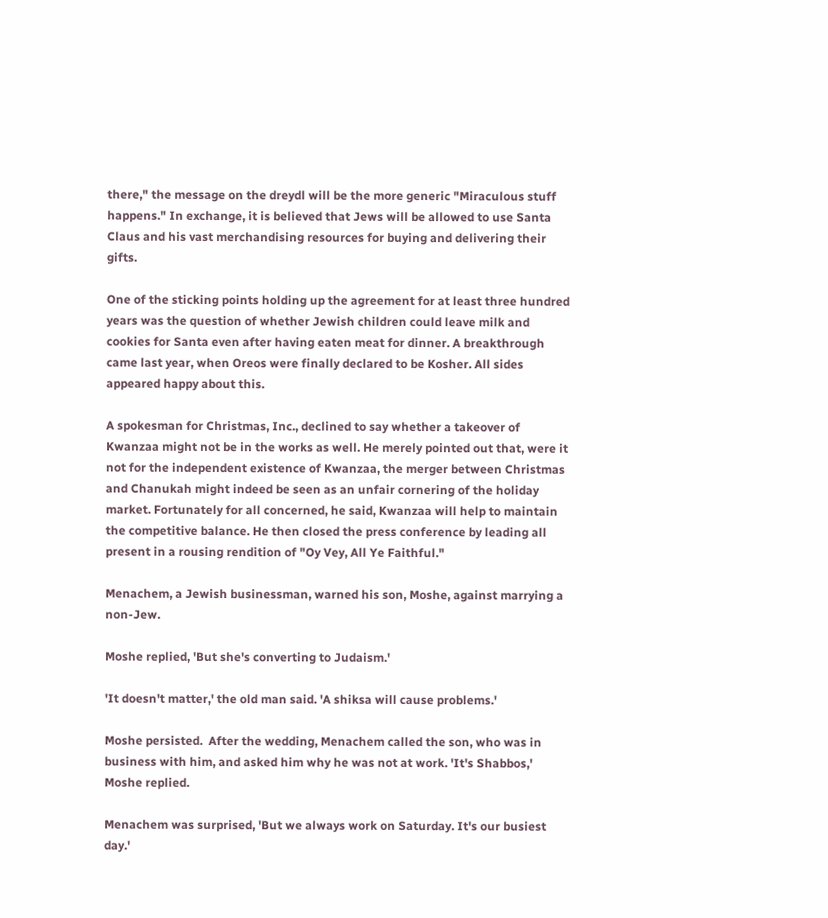there," the message on the dreydl will be the more generic "Miraculous stuff happens." In exchange, it is believed that Jews will be allowed to use Santa Claus and his vast merchandising resources for buying and delivering their gifts.

One of the sticking points holding up the agreement for at least three hundred years was the question of whether Jewish children could leave milk and cookies for Santa even after having eaten meat for dinner. A breakthrough came last year, when Oreos were finally declared to be Kosher. All sides appeared happy about this.

A spokesman for Christmas, Inc., declined to say whether a takeover of Kwanzaa might not be in the works as well. He merely pointed out that, were it not for the independent existence of Kwanzaa, the merger between Christmas and Chanukah might indeed be seen as an unfair cornering of the holiday market. Fortunately for all concerned, he said, Kwanzaa will help to maintain the competitive balance. He then closed the press conference by leading all present in a rousing rendition of "Oy Vey, All Ye Faithful."

Menachem, a Jewish businessman, warned his son, Moshe, against marrying a non-Jew.

Moshe replied, 'But she's converting to Judaism.'

'It doesn't matter,' the old man said. 'A shiksa will cause problems.'

Moshe persisted.  After the wedding, Menachem called the son, who was in business with him, and asked him why he was not at work. 'It's Shabbos,' Moshe replied.

Menachem was surprised, 'But we always work on Saturday. It's our busiest day.'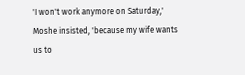'I won't work anymore on Saturday,' Moshe insisted, 'because my wife wants us to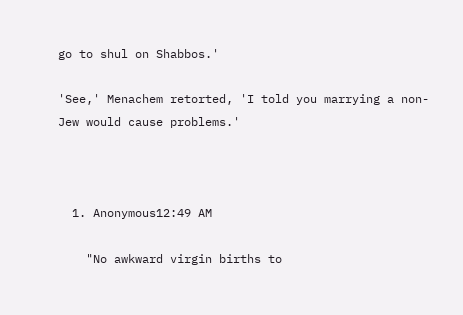go to shul on Shabbos.'

'See,' Menachem retorted, 'I told you marrying a non-Jew would cause problems.'



  1. Anonymous12:49 AM

    "No awkward virgin births to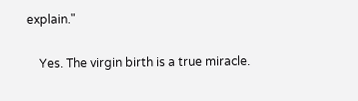explain."

    Yes. The virgin birth is a true miracle.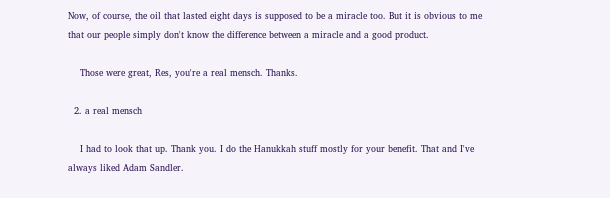Now, of course, the oil that lasted eight days is supposed to be a miracle too. But it is obvious to me that our people simply don't know the difference between a miracle and a good product.

    Those were great, Res, you're a real mensch. Thanks.

  2. a real mensch

    I had to look that up. Thank you. I do the Hanukkah stuff mostly for your benefit. That and I've always liked Adam Sandler.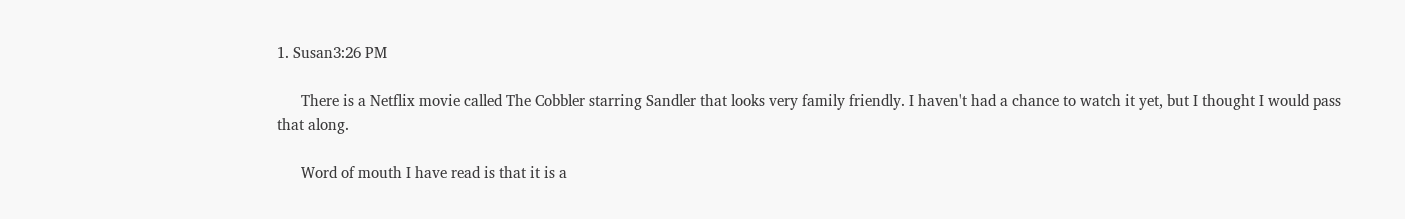1. Susan3:26 PM

      There is a Netflix movie called The Cobbler starring Sandler that looks very family friendly. I haven't had a chance to watch it yet, but I thought I would pass that along.

      Word of mouth I have read is that it is a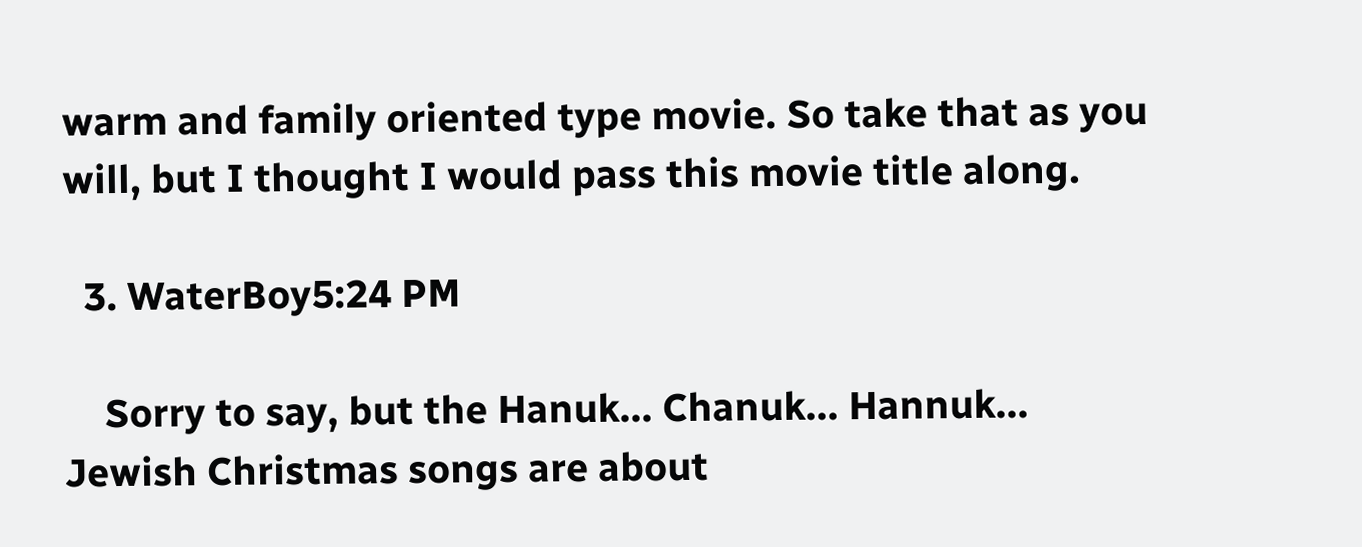warm and family oriented type movie. So take that as you will, but I thought I would pass this movie title along.

  3. WaterBoy5:24 PM

    Sorry to say, but the Hanuk... Chanuk... Hannuk... Jewish Christmas songs are about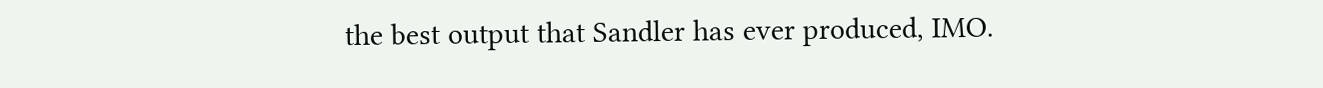the best output that Sandler has ever produced, IMO.